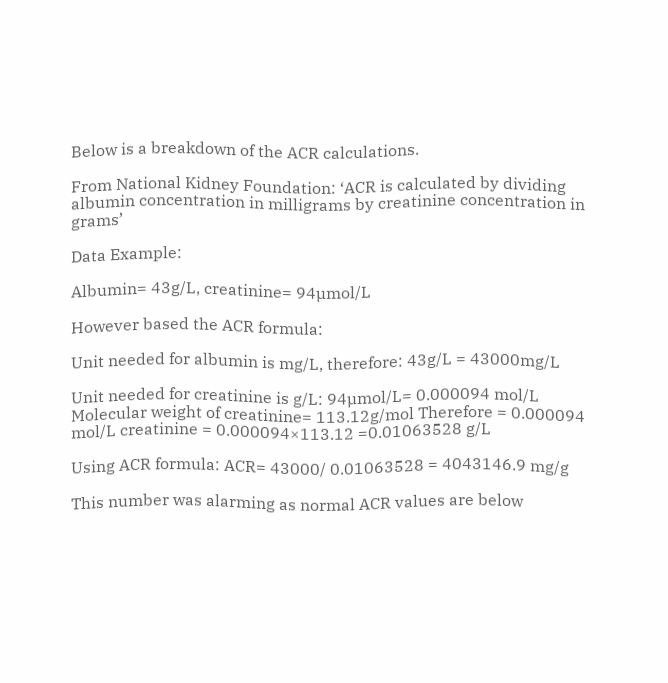Below is a breakdown of the ACR calculations.

From National Kidney Foundation: ‘ACR is calculated by dividing albumin concentration in milligrams by creatinine concentration in grams’

Data Example:

Albumin= 43g/L, creatinine= 94µmol/L

However based the ACR formula:

Unit needed for albumin is mg/L, therefore: 43g/L = 43000mg/L

Unit needed for creatinine is g/L: 94µmol/L= 0.000094 mol/L
Molecular weight of creatinine= 113.12g/mol Therefore = 0.000094 mol/L creatinine = 0.000094×113.12 =0.01063528 g/L

Using ACR formula: ACR= 43000/ 0.01063528 = 4043146.9 mg/g

This number was alarming as normal ACR values are below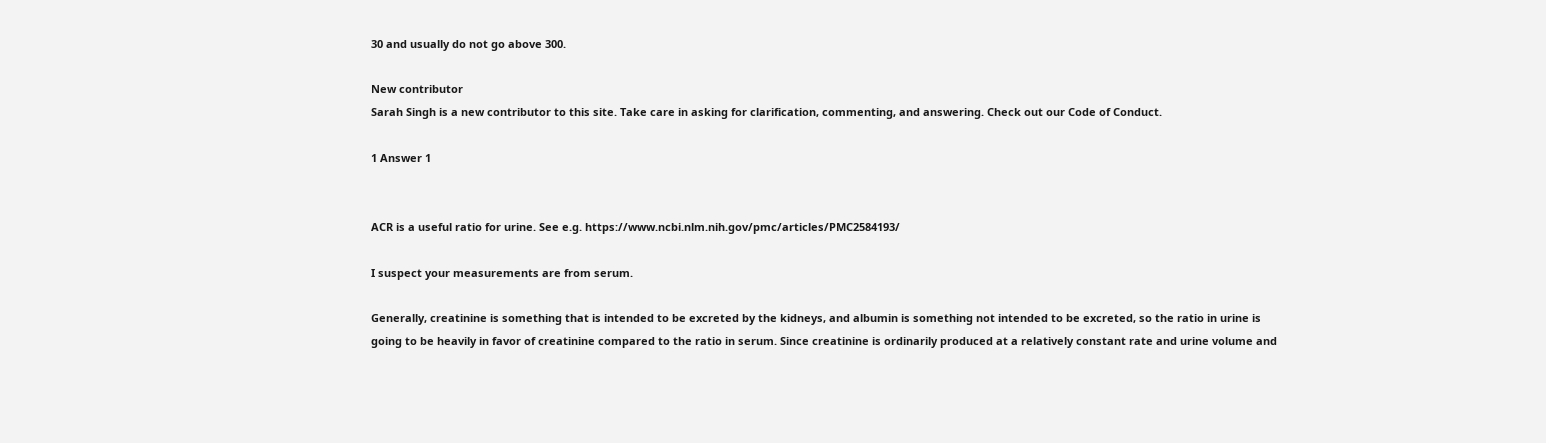30 and usually do not go above 300.

New contributor
Sarah Singh is a new contributor to this site. Take care in asking for clarification, commenting, and answering. Check out our Code of Conduct.

1 Answer 1


ACR is a useful ratio for urine. See e.g. https://www.ncbi.nlm.nih.gov/pmc/articles/PMC2584193/

I suspect your measurements are from serum.

Generally, creatinine is something that is intended to be excreted by the kidneys, and albumin is something not intended to be excreted, so the ratio in urine is going to be heavily in favor of creatinine compared to the ratio in serum. Since creatinine is ordinarily produced at a relatively constant rate and urine volume and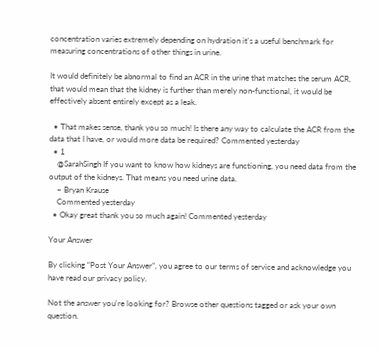concentration varies extremely depending on hydration it's a useful benchmark for measuring concentrations of other things in urine.

It would definitely be abnormal to find an ACR in the urine that matches the serum ACR, that would mean that the kidney is further than merely non-functional, it would be effectively absent entirely except as a leak.

  • That makes sense, thank you so much! Is there any way to calculate the ACR from the data that I have, or would more data be required? Commented yesterday
  • 1
    @SarahSingh If you want to know how kidneys are functioning, you need data from the output of the kidneys. That means you need urine data.
    – Bryan Krause
    Commented yesterday
  • Okay great thank you so much again! Commented yesterday

Your Answer

By clicking “Post Your Answer”, you agree to our terms of service and acknowledge you have read our privacy policy.

Not the answer you're looking for? Browse other questions tagged or ask your own question.